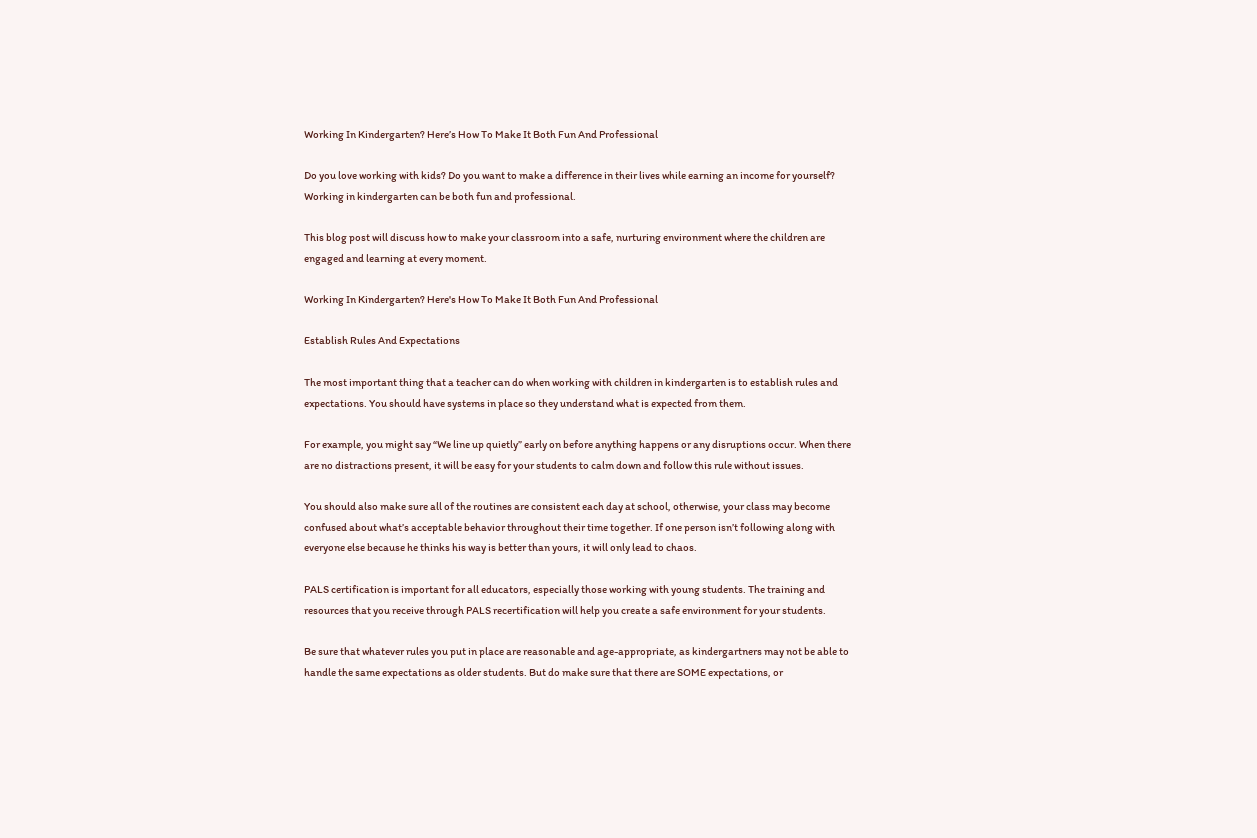Working In Kindergarten? Here’s How To Make It Both Fun And Professional

Do you love working with kids? Do you want to make a difference in their lives while earning an income for yourself? Working in kindergarten can be both fun and professional.

This blog post will discuss how to make your classroom into a safe, nurturing environment where the children are engaged and learning at every moment.

Working In Kindergarten? Here's How To Make It Both Fun And Professional

Establish Rules And Expectations

The most important thing that a teacher can do when working with children in kindergarten is to establish rules and expectations. You should have systems in place so they understand what is expected from them.

For example, you might say “We line up quietly” early on before anything happens or any disruptions occur. When there are no distractions present, it will be easy for your students to calm down and follow this rule without issues.

You should also make sure all of the routines are consistent each day at school, otherwise, your class may become confused about what’s acceptable behavior throughout their time together. If one person isn’t following along with everyone else because he thinks his way is better than yours, it will only lead to chaos.

PALS certification is important for all educators, especially those working with young students. The training and resources that you receive through PALS recertification will help you create a safe environment for your students.

Be sure that whatever rules you put in place are reasonable and age-appropriate, as kindergartners may not be able to handle the same expectations as older students. But do make sure that there are SOME expectations, or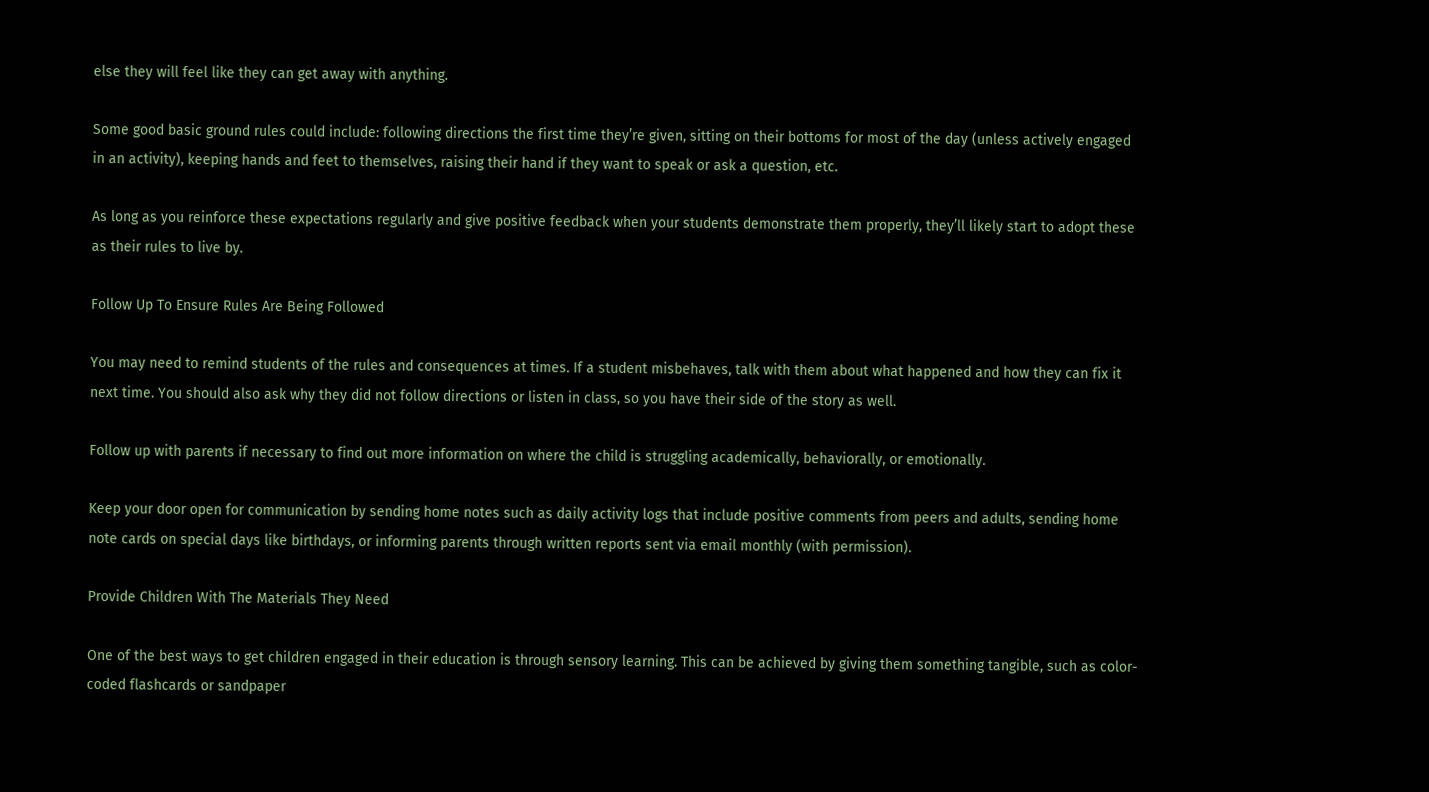else they will feel like they can get away with anything.

Some good basic ground rules could include: following directions the first time they’re given, sitting on their bottoms for most of the day (unless actively engaged in an activity), keeping hands and feet to themselves, raising their hand if they want to speak or ask a question, etc.

As long as you reinforce these expectations regularly and give positive feedback when your students demonstrate them properly, they’ll likely start to adopt these as their rules to live by.

Follow Up To Ensure Rules Are Being Followed

You may need to remind students of the rules and consequences at times. If a student misbehaves, talk with them about what happened and how they can fix it next time. You should also ask why they did not follow directions or listen in class, so you have their side of the story as well.

Follow up with parents if necessary to find out more information on where the child is struggling academically, behaviorally, or emotionally.

Keep your door open for communication by sending home notes such as daily activity logs that include positive comments from peers and adults, sending home note cards on special days like birthdays, or informing parents through written reports sent via email monthly (with permission).

Provide Children With The Materials They Need

One of the best ways to get children engaged in their education is through sensory learning. This can be achieved by giving them something tangible, such as color-coded flashcards or sandpaper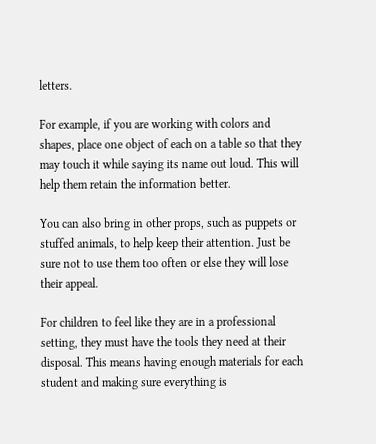letters.

For example, if you are working with colors and shapes, place one object of each on a table so that they may touch it while saying its name out loud. This will help them retain the information better.

You can also bring in other props, such as puppets or stuffed animals, to help keep their attention. Just be sure not to use them too often or else they will lose their appeal.

For children to feel like they are in a professional setting, they must have the tools they need at their disposal. This means having enough materials for each student and making sure everything is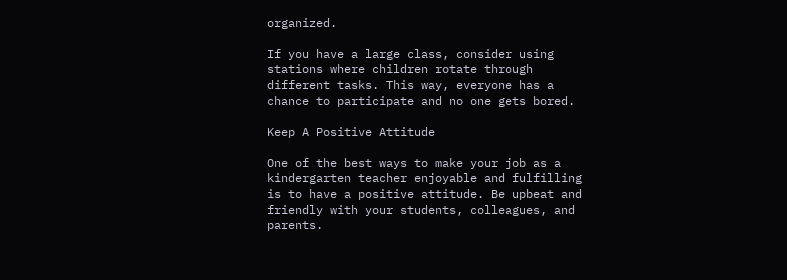organized.

If you have a large class, consider using stations where children rotate through different tasks. This way, everyone has a chance to participate and no one gets bored.

Keep A Positive Attitude

One of the best ways to make your job as a kindergarten teacher enjoyable and fulfilling is to have a positive attitude. Be upbeat and friendly with your students, colleagues, and parents.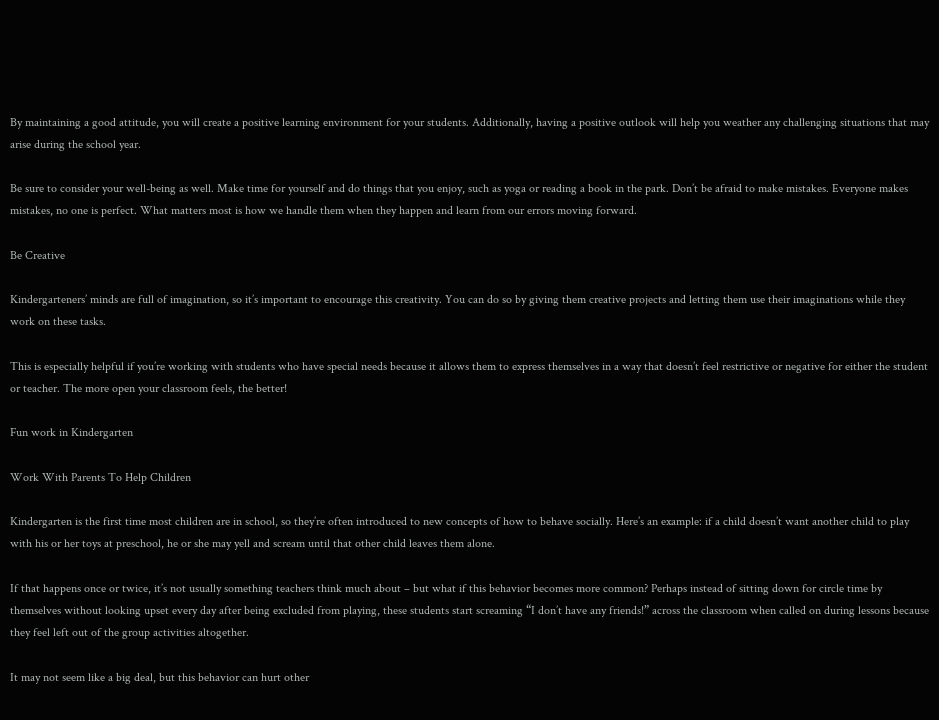By maintaining a good attitude, you will create a positive learning environment for your students. Additionally, having a positive outlook will help you weather any challenging situations that may arise during the school year.

Be sure to consider your well-being as well. Make time for yourself and do things that you enjoy, such as yoga or reading a book in the park. Don’t be afraid to make mistakes. Everyone makes mistakes, no one is perfect. What matters most is how we handle them when they happen and learn from our errors moving forward.

Be Creative

Kindergarteners’ minds are full of imagination, so it’s important to encourage this creativity. You can do so by giving them creative projects and letting them use their imaginations while they work on these tasks.

This is especially helpful if you’re working with students who have special needs because it allows them to express themselves in a way that doesn’t feel restrictive or negative for either the student or teacher. The more open your classroom feels, the better!

Fun work in Kindergarten

Work With Parents To Help Children

Kindergarten is the first time most children are in school, so they’re often introduced to new concepts of how to behave socially. Here’s an example: if a child doesn’t want another child to play with his or her toys at preschool, he or she may yell and scream until that other child leaves them alone.

If that happens once or twice, it’s not usually something teachers think much about – but what if this behavior becomes more common? Perhaps instead of sitting down for circle time by themselves without looking upset every day after being excluded from playing, these students start screaming “I don’t have any friends!” across the classroom when called on during lessons because they feel left out of the group activities altogether.

It may not seem like a big deal, but this behavior can hurt other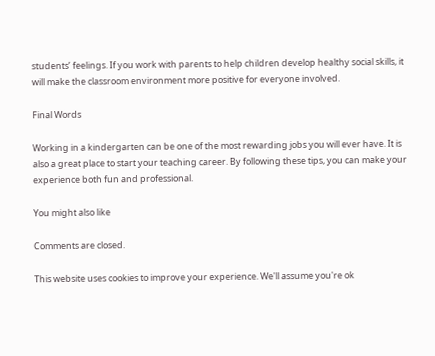students’ feelings. If you work with parents to help children develop healthy social skills, it will make the classroom environment more positive for everyone involved.

Final Words

Working in a kindergarten can be one of the most rewarding jobs you will ever have. It is also a great place to start your teaching career. By following these tips, you can make your experience both fun and professional.

You might also like

Comments are closed.

This website uses cookies to improve your experience. We'll assume you're ok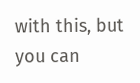with this, but you can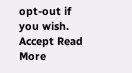opt-out if you wish. Accept Read More